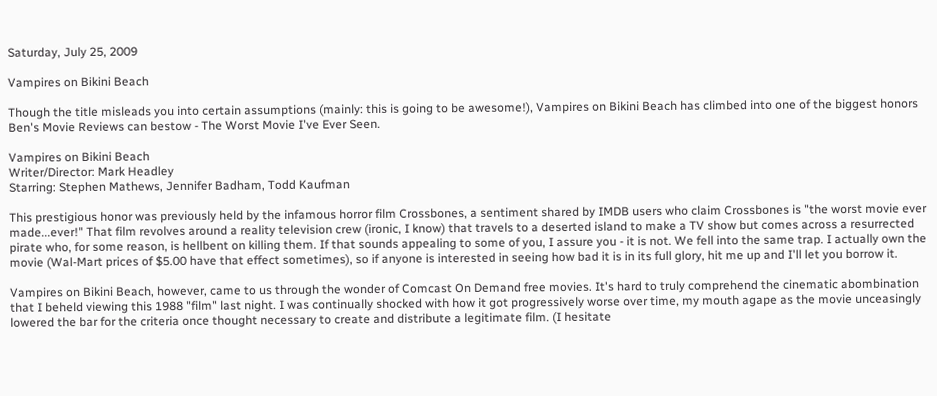Saturday, July 25, 2009

Vampires on Bikini Beach

Though the title misleads you into certain assumptions (mainly: this is going to be awesome!), Vampires on Bikini Beach has climbed into one of the biggest honors Ben's Movie Reviews can bestow - The Worst Movie I've Ever Seen.

Vampires on Bikini Beach
Writer/Director: Mark Headley
Starring: Stephen Mathews, Jennifer Badham, Todd Kaufman

This prestigious honor was previously held by the infamous horror film Crossbones, a sentiment shared by IMDB users who claim Crossbones is "the worst movie ever made...ever!" That film revolves around a reality television crew (ironic, I know) that travels to a deserted island to make a TV show but comes across a resurrected pirate who, for some reason, is hellbent on killing them. If that sounds appealing to some of you, I assure you - it is not. We fell into the same trap. I actually own the movie (Wal-Mart prices of $5.00 have that effect sometimes), so if anyone is interested in seeing how bad it is in its full glory, hit me up and I'll let you borrow it.

Vampires on Bikini Beach, however, came to us through the wonder of Comcast On Demand free movies. It's hard to truly comprehend the cinematic abombination that I beheld viewing this 1988 "film" last night. I was continually shocked with how it got progressively worse over time, my mouth agape as the movie unceasingly lowered the bar for the criteria once thought necessary to create and distribute a legitimate film. (I hesitate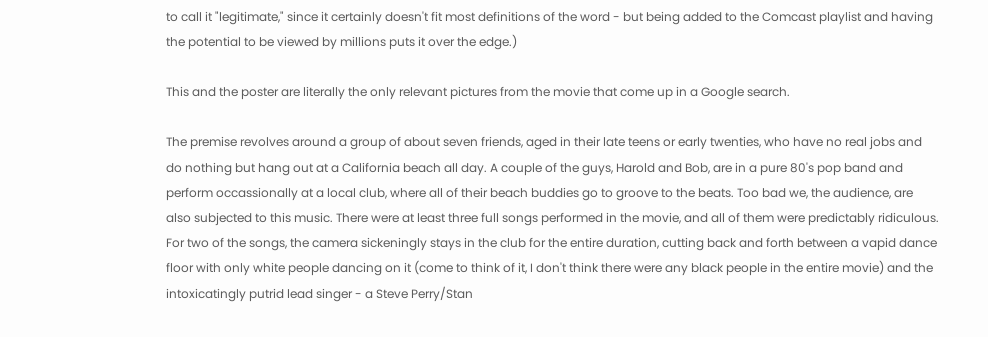to call it "legitimate," since it certainly doesn't fit most definitions of the word - but being added to the Comcast playlist and having the potential to be viewed by millions puts it over the edge.)

This and the poster are literally the only relevant pictures from the movie that come up in a Google search.

The premise revolves around a group of about seven friends, aged in their late teens or early twenties, who have no real jobs and do nothing but hang out at a California beach all day. A couple of the guys, Harold and Bob, are in a pure 80's pop band and perform occassionally at a local club, where all of their beach buddies go to groove to the beats. Too bad we, the audience, are also subjected to this music. There were at least three full songs performed in the movie, and all of them were predictably ridiculous. For two of the songs, the camera sickeningly stays in the club for the entire duration, cutting back and forth between a vapid dance floor with only white people dancing on it (come to think of it, I don't think there were any black people in the entire movie) and the intoxicatingly putrid lead singer - a Steve Perry/Stan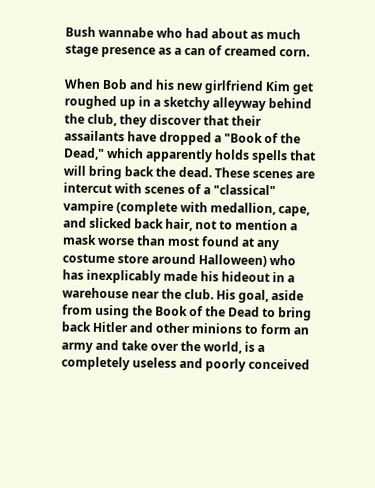Bush wannabe who had about as much stage presence as a can of creamed corn.

When Bob and his new girlfriend Kim get roughed up in a sketchy alleyway behind the club, they discover that their assailants have dropped a "Book of the Dead," which apparently holds spells that will bring back the dead. These scenes are intercut with scenes of a "classical" vampire (complete with medallion, cape, and slicked back hair, not to mention a mask worse than most found at any costume store around Halloween) who has inexplicably made his hideout in a warehouse near the club. His goal, aside from using the Book of the Dead to bring back Hitler and other minions to form an army and take over the world, is a completely useless and poorly conceived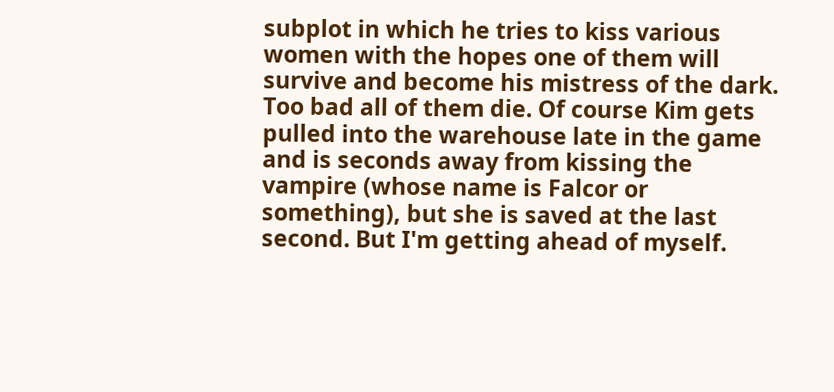subplot in which he tries to kiss various women with the hopes one of them will survive and become his mistress of the dark. Too bad all of them die. Of course Kim gets pulled into the warehouse late in the game and is seconds away from kissing the vampire (whose name is Falcor or something), but she is saved at the last second. But I'm getting ahead of myself.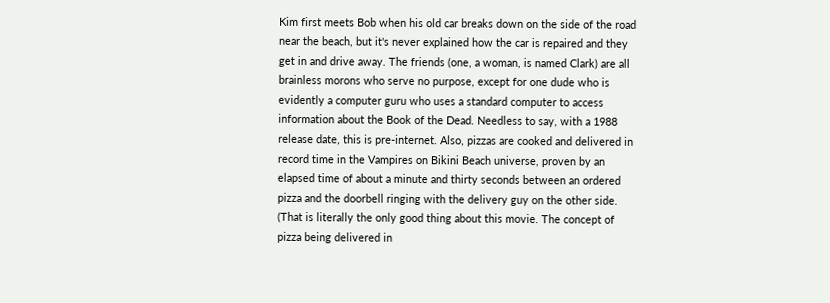Kim first meets Bob when his old car breaks down on the side of the road near the beach, but it's never explained how the car is repaired and they get in and drive away. The friends (one, a woman, is named Clark) are all brainless morons who serve no purpose, except for one dude who is evidently a computer guru who uses a standard computer to access information about the Book of the Dead. Needless to say, with a 1988 release date, this is pre-internet. Also, pizzas are cooked and delivered in record time in the Vampires on Bikini Beach universe, proven by an elapsed time of about a minute and thirty seconds between an ordered pizza and the doorbell ringing with the delivery guy on the other side. (That is literally the only good thing about this movie. The concept of pizza being delivered in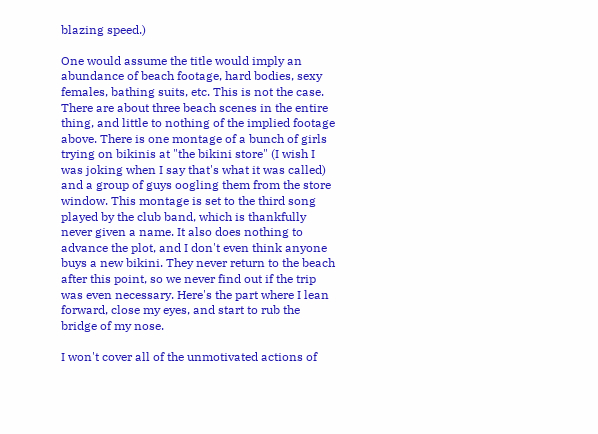blazing speed.)

One would assume the title would imply an abundance of beach footage, hard bodies, sexy females, bathing suits, etc. This is not the case. There are about three beach scenes in the entire thing, and little to nothing of the implied footage above. There is one montage of a bunch of girls trying on bikinis at "the bikini store" (I wish I was joking when I say that's what it was called) and a group of guys oogling them from the store window. This montage is set to the third song played by the club band, which is thankfully never given a name. It also does nothing to advance the plot, and I don't even think anyone buys a new bikini. They never return to the beach after this point, so we never find out if the trip was even necessary. Here's the part where I lean forward, close my eyes, and start to rub the bridge of my nose.

I won't cover all of the unmotivated actions of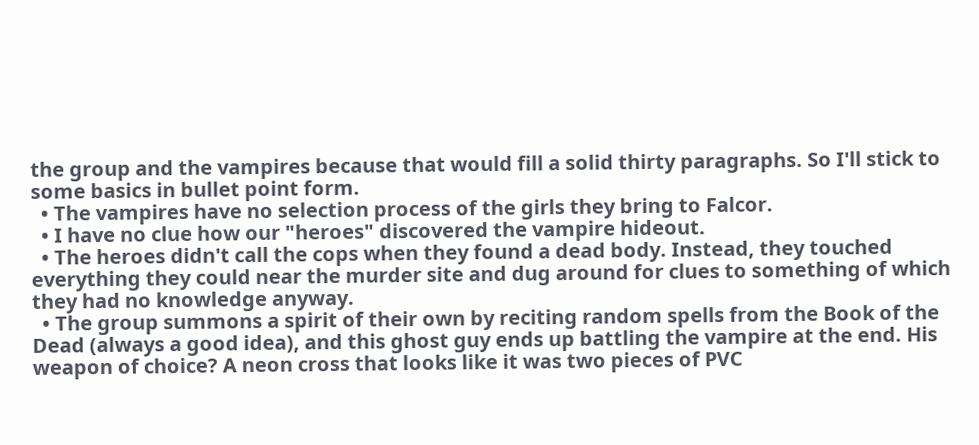the group and the vampires because that would fill a solid thirty paragraphs. So I'll stick to some basics in bullet point form.
  • The vampires have no selection process of the girls they bring to Falcor.
  • I have no clue how our "heroes" discovered the vampire hideout.
  • The heroes didn't call the cops when they found a dead body. Instead, they touched everything they could near the murder site and dug around for clues to something of which they had no knowledge anyway.
  • The group summons a spirit of their own by reciting random spells from the Book of the Dead (always a good idea), and this ghost guy ends up battling the vampire at the end. His weapon of choice? A neon cross that looks like it was two pieces of PVC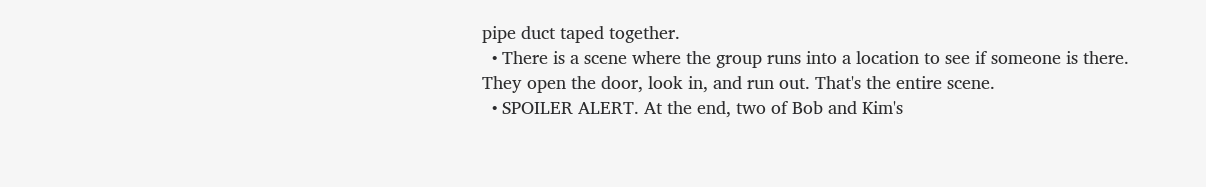pipe duct taped together.
  • There is a scene where the group runs into a location to see if someone is there. They open the door, look in, and run out. That's the entire scene.
  • SPOILER ALERT. At the end, two of Bob and Kim's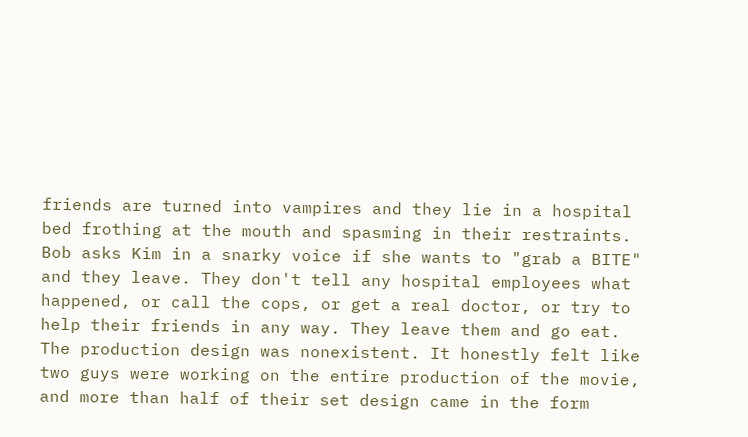friends are turned into vampires and they lie in a hospital bed frothing at the mouth and spasming in their restraints. Bob asks Kim in a snarky voice if she wants to "grab a BITE" and they leave. They don't tell any hospital employees what happened, or call the cops, or get a real doctor, or try to help their friends in any way. They leave them and go eat.
The production design was nonexistent. It honestly felt like two guys were working on the entire production of the movie, and more than half of their set design came in the form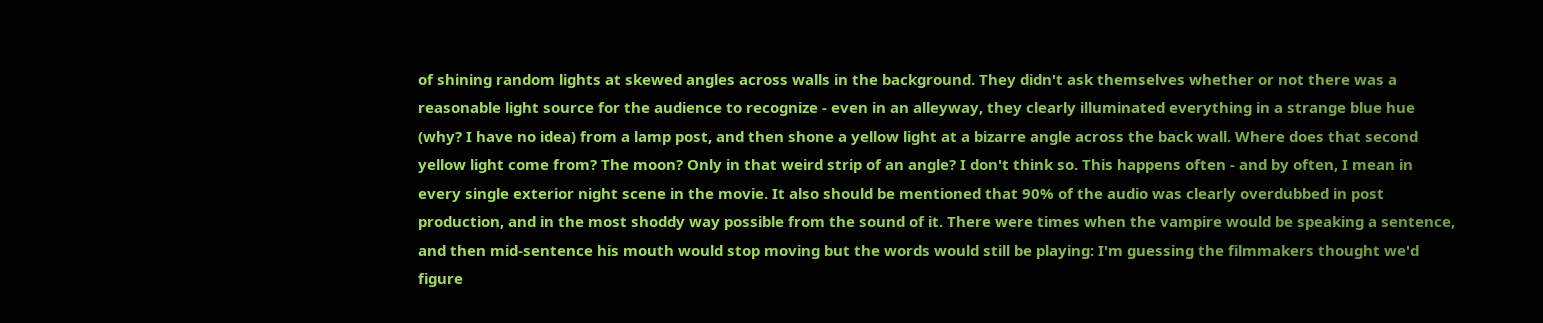of shining random lights at skewed angles across walls in the background. They didn't ask themselves whether or not there was a reasonable light source for the audience to recognize - even in an alleyway, they clearly illuminated everything in a strange blue hue (why? I have no idea) from a lamp post, and then shone a yellow light at a bizarre angle across the back wall. Where does that second yellow light come from? The moon? Only in that weird strip of an angle? I don't think so. This happens often - and by often, I mean in every single exterior night scene in the movie. It also should be mentioned that 90% of the audio was clearly overdubbed in post production, and in the most shoddy way possible from the sound of it. There were times when the vampire would be speaking a sentence, and then mid-sentence his mouth would stop moving but the words would still be playing: I'm guessing the filmmakers thought we'd figure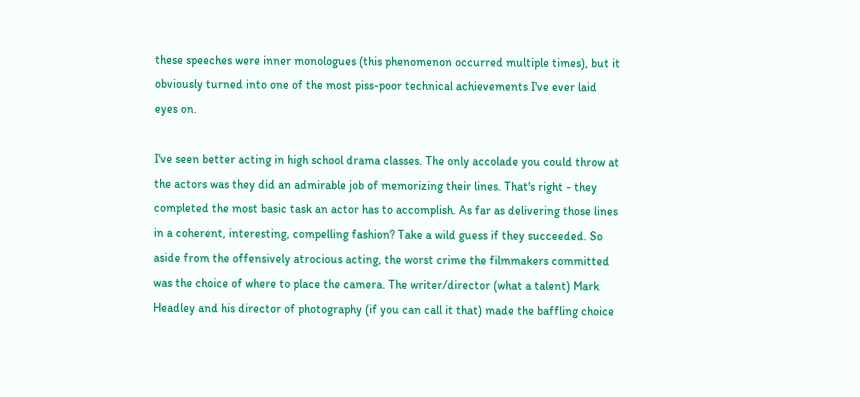these speeches were inner monologues (this phenomenon occurred multiple times), but it obviously turned into one of the most piss-poor technical achievements I've ever laid eyes on.

I've seen better acting in high school drama classes. The only accolade you could throw at the actors was they did an admirable job of memorizing their lines. That's right - they completed the most basic task an actor has to accomplish. As far as delivering those lines in a coherent, interesting, compelling fashion? Take a wild guess if they succeeded. So aside from the offensively atrocious acting, the worst crime the filmmakers committed was the choice of where to place the camera. The writer/director (what a talent) Mark Headley and his director of photography (if you can call it that) made the baffling choice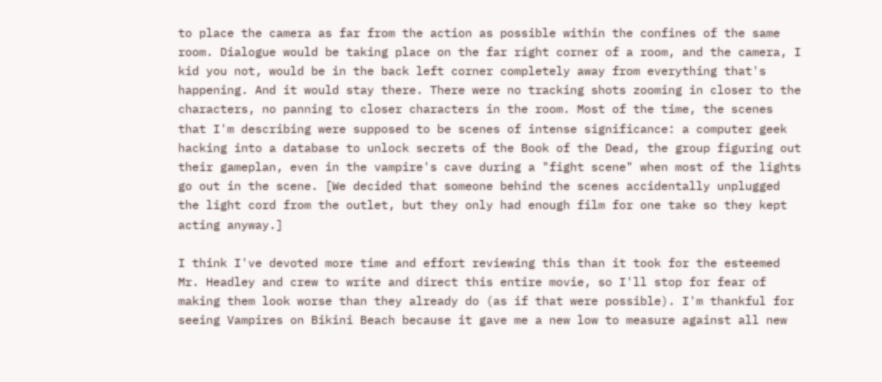to place the camera as far from the action as possible within the confines of the same room. Dialogue would be taking place on the far right corner of a room, and the camera, I kid you not, would be in the back left corner completely away from everything that's happening. And it would stay there. There were no tracking shots zooming in closer to the characters, no panning to closer characters in the room. Most of the time, the scenes that I'm describing were supposed to be scenes of intense significance: a computer geek hacking into a database to unlock secrets of the Book of the Dead, the group figuring out their gameplan, even in the vampire's cave during a "fight scene" when most of the lights go out in the scene. [We decided that someone behind the scenes accidentally unplugged the light cord from the outlet, but they only had enough film for one take so they kept acting anyway.]

I think I've devoted more time and effort reviewing this than it took for the esteemed Mr. Headley and crew to write and direct this entire movie, so I'll stop for fear of making them look worse than they already do (as if that were possible). I'm thankful for seeing Vampires on Bikini Beach because it gave me a new low to measure against all new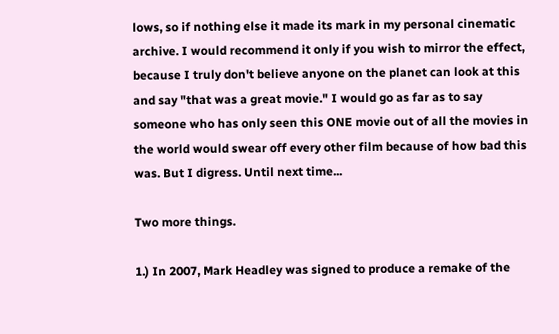lows, so if nothing else it made its mark in my personal cinematic archive. I would recommend it only if you wish to mirror the effect, because I truly don't believe anyone on the planet can look at this and say "that was a great movie." I would go as far as to say someone who has only seen this ONE movie out of all the movies in the world would swear off every other film because of how bad this was. But I digress. Until next time...

Two more things.

1.) In 2007, Mark Headley was signed to produce a remake of the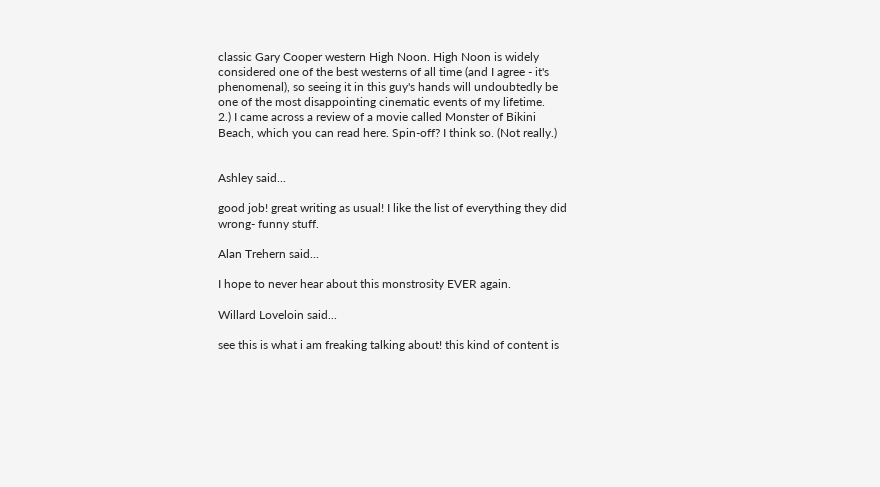classic Gary Cooper western High Noon. High Noon is widely considered one of the best westerns of all time (and I agree - it's phenomenal), so seeing it in this guy's hands will undoubtedly be one of the most disappointing cinematic events of my lifetime.
2.) I came across a review of a movie called Monster of Bikini Beach, which you can read here. Spin-off? I think so. (Not really.)


Ashley said...

good job! great writing as usual! I like the list of everything they did wrong- funny stuff.

Alan Trehern said...

I hope to never hear about this monstrosity EVER again.

Willard Loveloin said...

see this is what i am freaking talking about! this kind of content is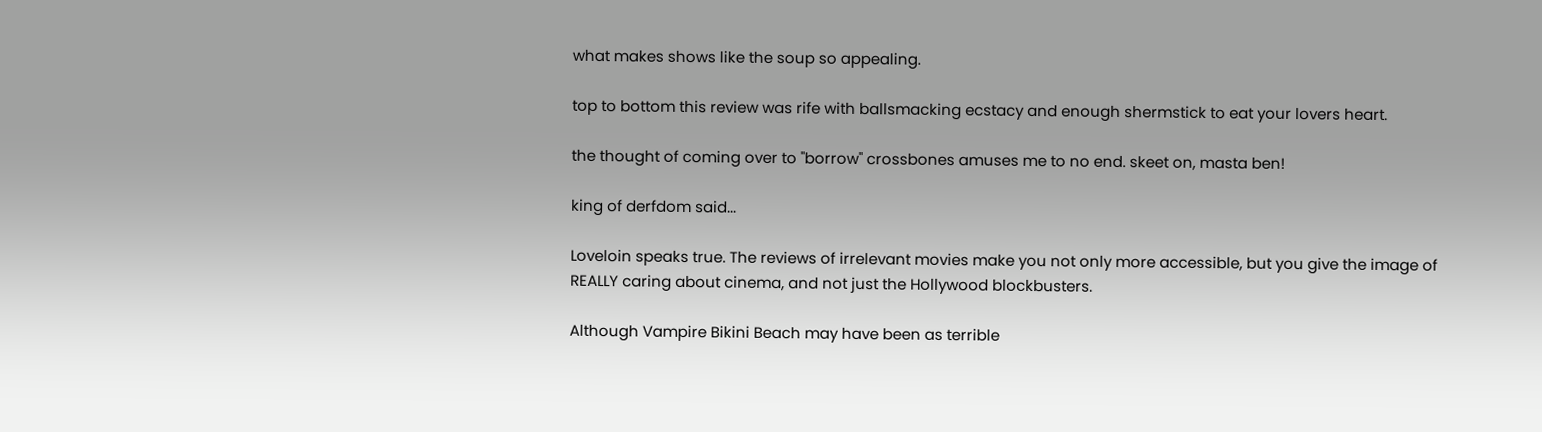what makes shows like the soup so appealing.

top to bottom this review was rife with ballsmacking ecstacy and enough shermstick to eat your lovers heart.

the thought of coming over to "borrow" crossbones amuses me to no end. skeet on, masta ben!

king of derfdom said...

Loveloin speaks true. The reviews of irrelevant movies make you not only more accessible, but you give the image of REALLY caring about cinema, and not just the Hollywood blockbusters.

Although Vampire Bikini Beach may have been as terrible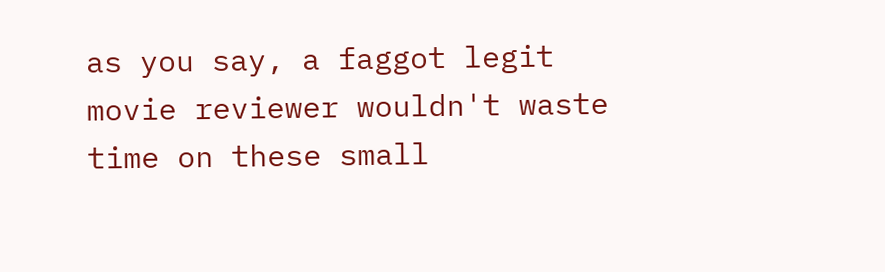as you say, a faggot legit movie reviewer wouldn't waste time on these small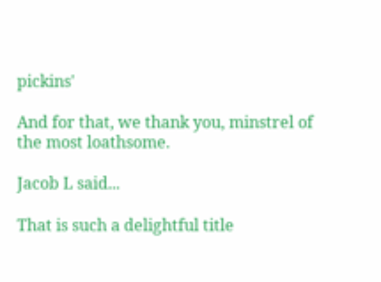pickins'

And for that, we thank you, minstrel of the most loathsome.

Jacob L said...

That is such a delightful title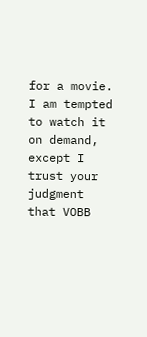for a movie. I am tempted to watch it on demand, except I trust your judgment that VOBB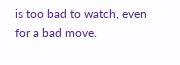is too bad to watch, even for a bad move.